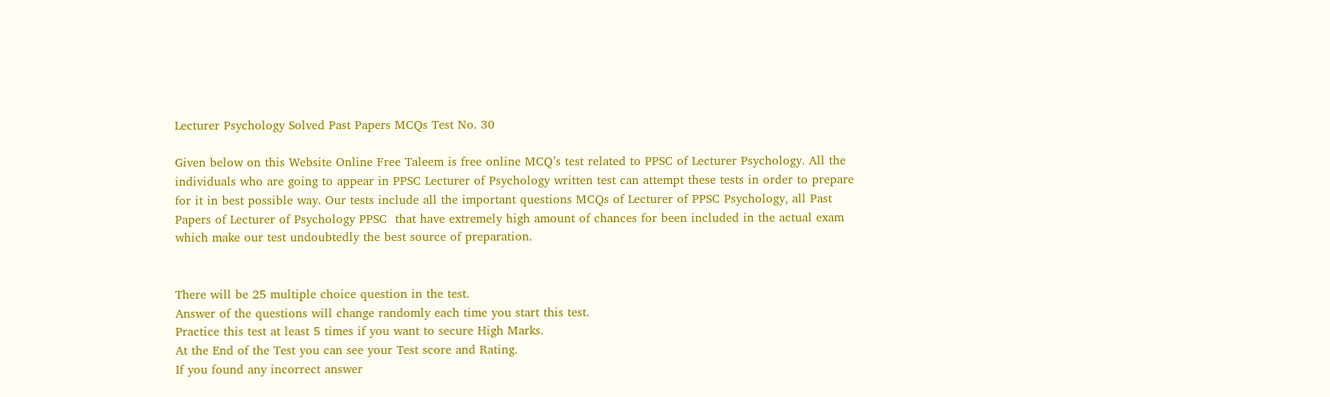Lecturer Psychology Solved Past Papers MCQs Test No. 30

Given below on this Website Online Free Taleem is free online MCQ’s test related to PPSC of Lecturer Psychology. All the individuals who are going to appear in PPSC Lecturer of Psychology written test can attempt these tests in order to prepare for it in best possible way. Our tests include all the important questions MCQs of Lecturer of PPSC Psychology, all Past Papers of Lecturer of Psychology PPSC  that have extremely high amount of chances for been included in the actual exam which make our test undoubtedly the best source of preparation.


There will be 25 multiple choice question in the test.
Answer of the questions will change randomly each time you start this test.
Practice this test at least 5 times if you want to secure High Marks.
At the End of the Test you can see your Test score and Rating.
If you found any incorrect answer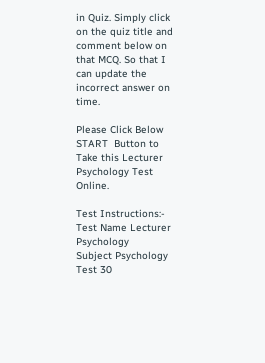in Quiz. Simply click on the quiz title and comment below on that MCQ. So that I can update the incorrect answer on time.

Please Click Below START  Button to Take this Lecturer Psychology Test Online.

Test Instructions:-
Test Name Lecturer Psychology
Subject Psychology Test 30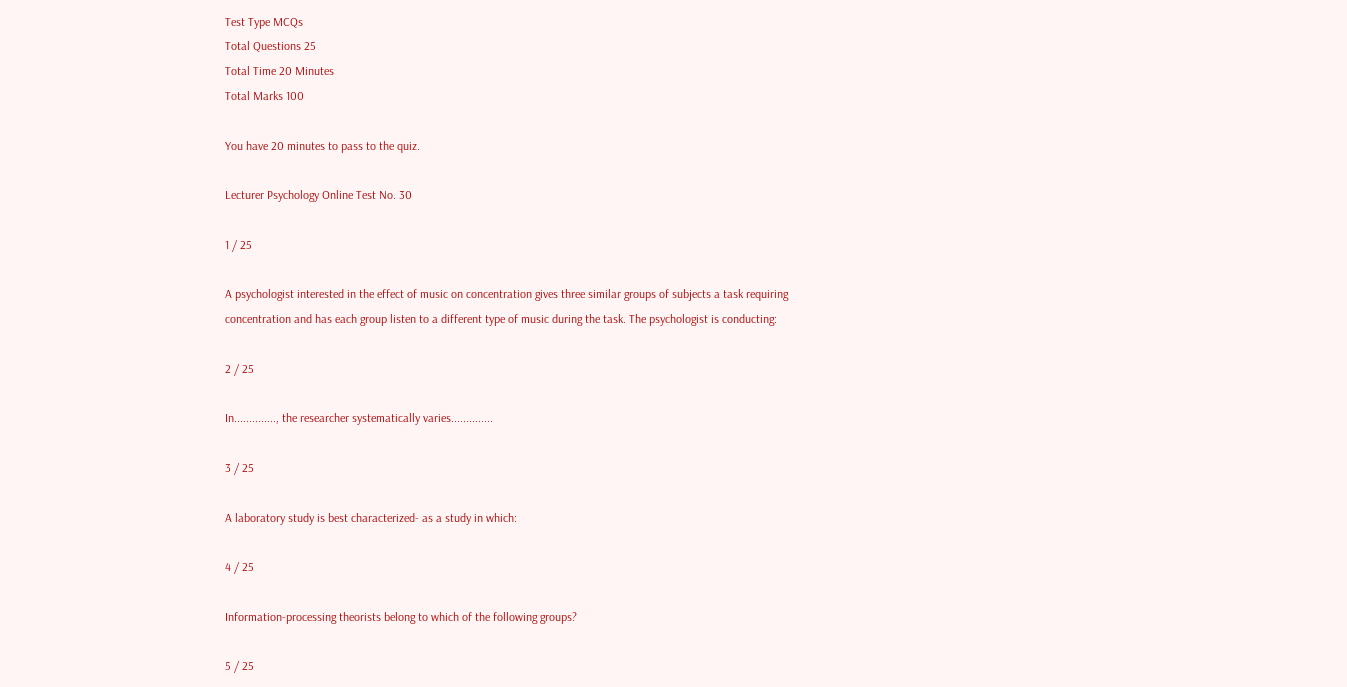Test Type MCQs
Total Questions 25
Total Time 20 Minutes
Total Marks 100

You have 20 minutes to pass to the quiz.

Lecturer Psychology Online Test No. 30

1 / 25

A psychologist interested in the effect of music on concentration gives three similar groups of subjects a task requiring concentration and has each group listen to a different type of music during the task. The psychologist is conducting:

2 / 25

In.............., the researcher systematically varies..............

3 / 25

A laboratory study is best characterized- as a study in which:

4 / 25

Information-processing theorists belong to which of the following groups?

5 / 25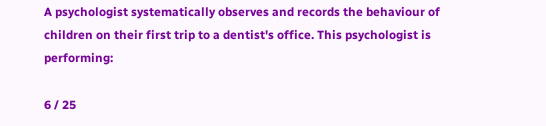A psychologist systematically observes and records the behaviour of children on their first trip to a dentist's office. This psychologist is performing:

6 / 25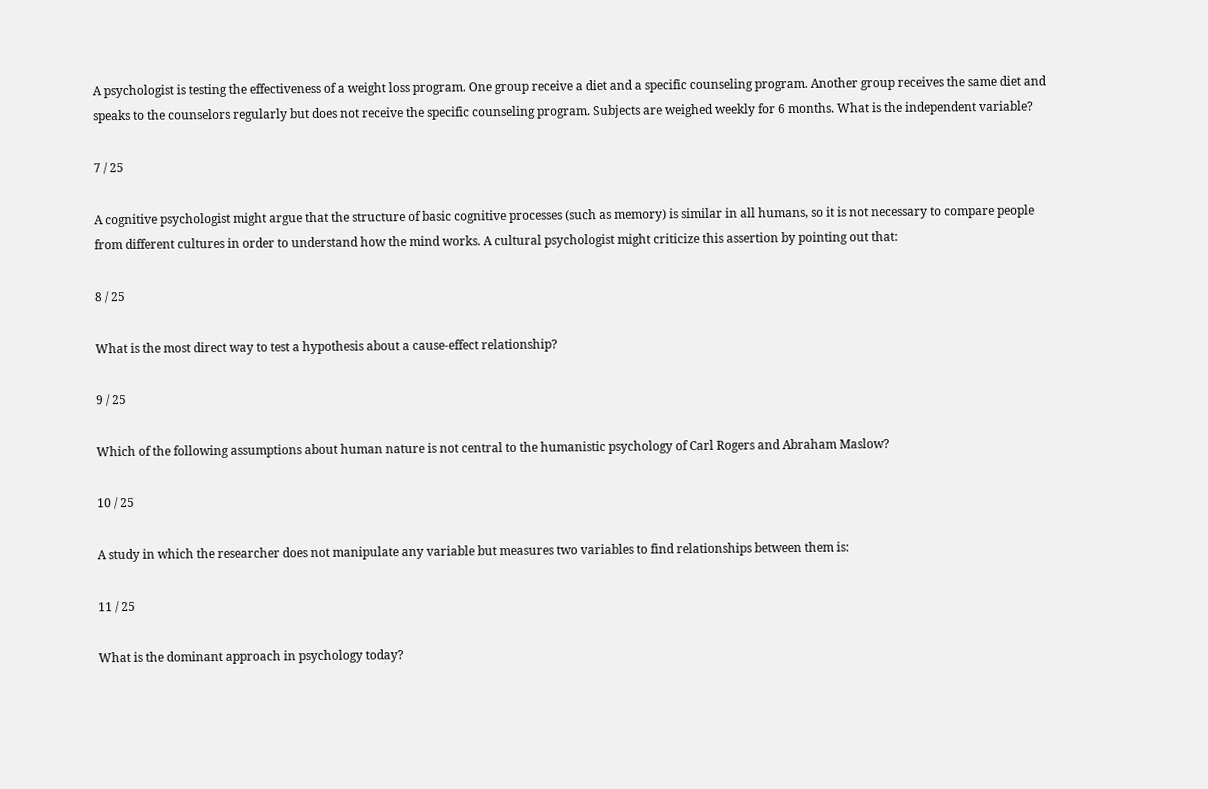A psychologist is testing the effectiveness of a weight loss program. One group receive a diet and a specific counseling program. Another group receives the same diet and speaks to the counselors regularly but does not receive the specific counseling program. Subjects are weighed weekly for 6 months. What is the independent variable?

7 / 25

A cognitive psychologist might argue that the structure of basic cognitive processes (such as memory) is similar in all humans, so it is not necessary to compare people from different cultures in order to understand how the mind works. A cultural psychologist might criticize this assertion by pointing out that:

8 / 25

What is the most direct way to test a hypothesis about a cause-effect relationship?

9 / 25

Which of the following assumptions about human nature is not central to the humanistic psychology of Carl Rogers and Abraham Maslow?

10 / 25

A study in which the researcher does not manipulate any variable but measures two variables to find relationships between them is:

11 / 25

What is the dominant approach in psychology today?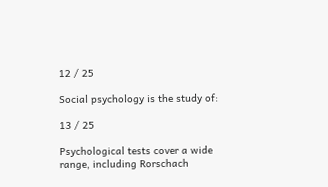12 / 25

Social psychology is the study of:

13 / 25

Psychological tests cover a wide range, including Rorschach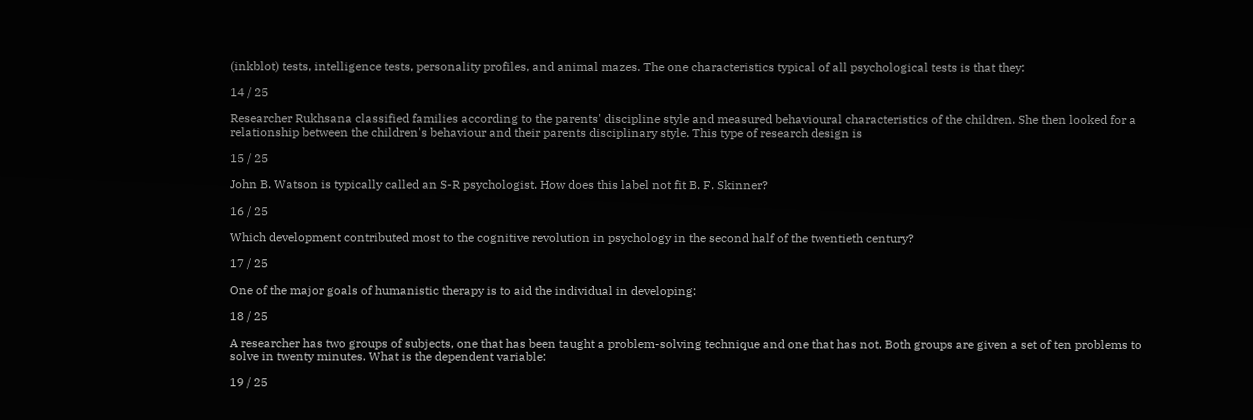(inkblot) tests, intelligence tests, personality profiles, and animal mazes. The one characteristics typical of all psychological tests is that they:

14 / 25

Researcher Rukhsana classified families according to the parents' discipline style and measured behavioural characteristics of the children. She then looked for a relationship between the children's behaviour and their parents disciplinary style. This type of research design is

15 / 25

John B. Watson is typically called an S-R psychologist. How does this label not fit B. F. Skinner?

16 / 25

Which development contributed most to the cognitive revolution in psychology in the second half of the twentieth century?

17 / 25

One of the major goals of humanistic therapy is to aid the individual in developing:

18 / 25

A researcher has two groups of subjects, one that has been taught a problem-solving technique and one that has not. Both groups are given a set of ten problems to solve in twenty minutes. What is the dependent variable:

19 / 25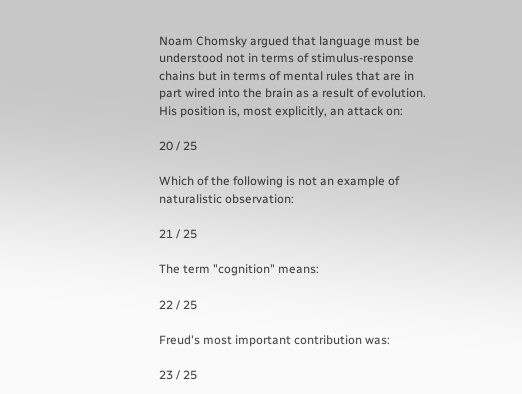Noam Chomsky argued that language must be understood not in terms of stimulus-response chains but in terms of mental rules that are in part wired into the brain as a result of evolution. His position is, most explicitly, an attack on:

20 / 25

Which of the following is not an example of naturalistic observation:

21 / 25

The term "cognition" means:

22 / 25

Freud's most important contribution was:

23 / 25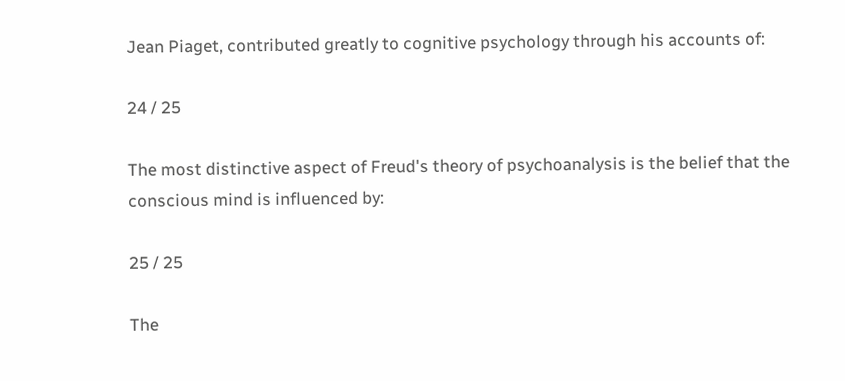Jean Piaget, contributed greatly to cognitive psychology through his accounts of:

24 / 25

The most distinctive aspect of Freud's theory of psychoanalysis is the belief that the conscious mind is influenced by:

25 / 25

The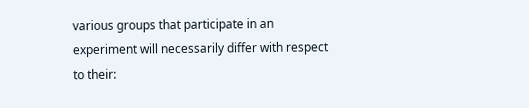various groups that participate in an experiment will necessarily differ with respect to their: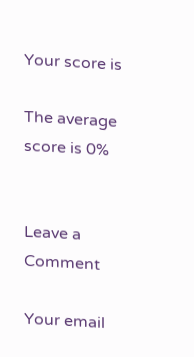Your score is

The average score is 0%


Leave a Comment

Your email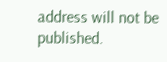address will not be published.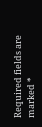Required fields are marked *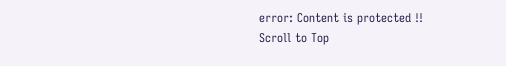error: Content is protected !!
Scroll to Top